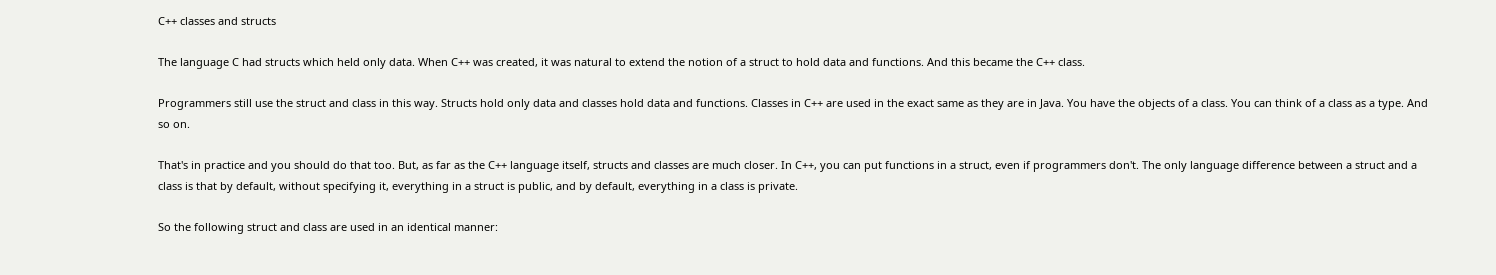C++ classes and structs

The language C had structs which held only data. When C++ was created, it was natural to extend the notion of a struct to hold data and functions. And this became the C++ class.

Programmers still use the struct and class in this way. Structs hold only data and classes hold data and functions. Classes in C++ are used in the exact same as they are in Java. You have the objects of a class. You can think of a class as a type. And so on.

That's in practice and you should do that too. But, as far as the C++ language itself, structs and classes are much closer. In C++, you can put functions in a struct, even if programmers don't. The only language difference between a struct and a class is that by default, without specifying it, everything in a struct is public, and by default, everything in a class is private.

So the following struct and class are used in an identical manner: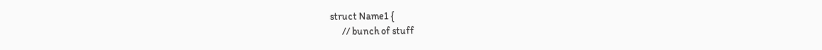struct Name1 {
      // bunch of stuff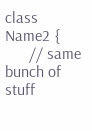class Name2 {
      // same bunch of stuff